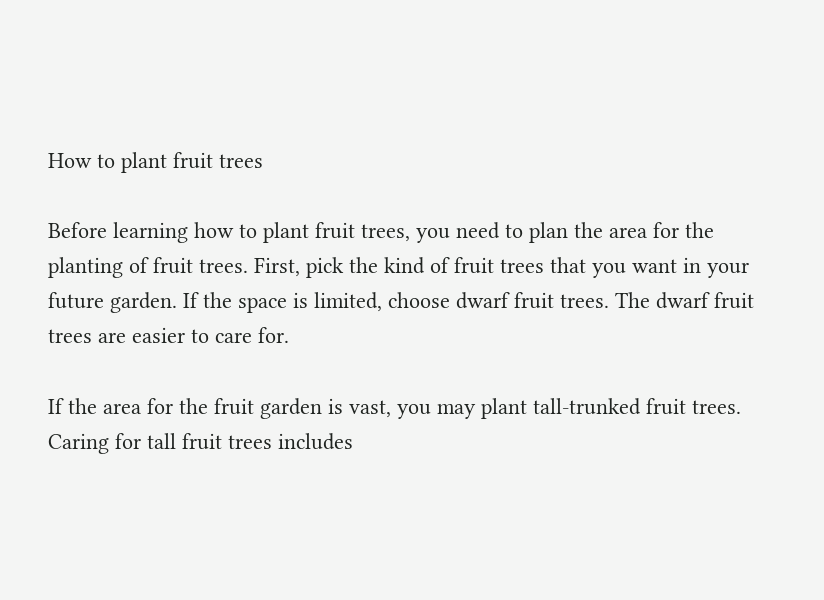How to plant fruit trees

Before learning how to plant fruit trees, you need to plan the area for the planting of fruit trees. First, pick the kind of fruit trees that you want in your future garden. If the space is limited, choose dwarf fruit trees. The dwarf fruit trees are easier to care for.

If the area for the fruit garden is vast, you may plant tall-trunked fruit trees. Caring for tall fruit trees includes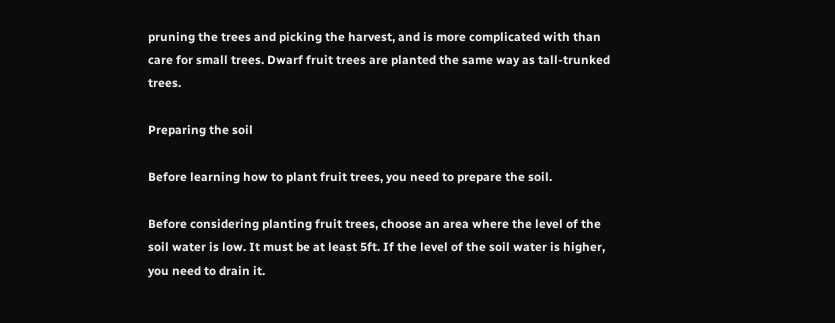pruning the trees and picking the harvest, and is more complicated with than care for small trees. Dwarf fruit trees are planted the same way as tall-trunked trees.

Preparing the soil

Before learning how to plant fruit trees, you need to prepare the soil.

Before considering planting fruit trees, choose an area where the level of the soil water is low. It must be at least 5ft. If the level of the soil water is higher, you need to drain it.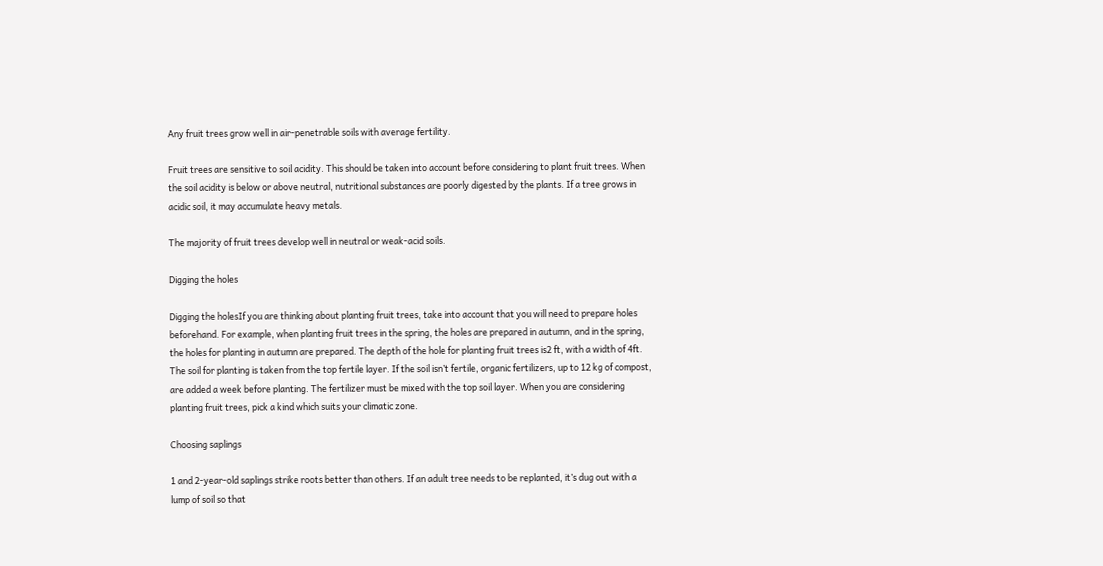Any fruit trees grow well in air-penetrable soils with average fertility.

Fruit trees are sensitive to soil acidity. This should be taken into account before considering to plant fruit trees. When the soil acidity is below or above neutral, nutritional substances are poorly digested by the plants. If a tree grows in acidic soil, it may accumulate heavy metals.

The majority of fruit trees develop well in neutral or weak-acid soils.

Digging the holes

Digging the holesIf you are thinking about planting fruit trees, take into account that you will need to prepare holes beforehand. For example, when planting fruit trees in the spring, the holes are prepared in autumn, and in the spring, the holes for planting in autumn are prepared. The depth of the hole for planting fruit trees is2 ft, with a width of 4ft. The soil for planting is taken from the top fertile layer. If the soil isn’t fertile, organic fertilizers, up to 12 kg of compost, are added a week before planting. The fertilizer must be mixed with the top soil layer. When you are considering planting fruit trees, pick a kind which suits your climatic zone.

Choosing saplings

1 and 2-year-old saplings strike roots better than others. If an adult tree needs to be replanted, it’s dug out with a lump of soil so that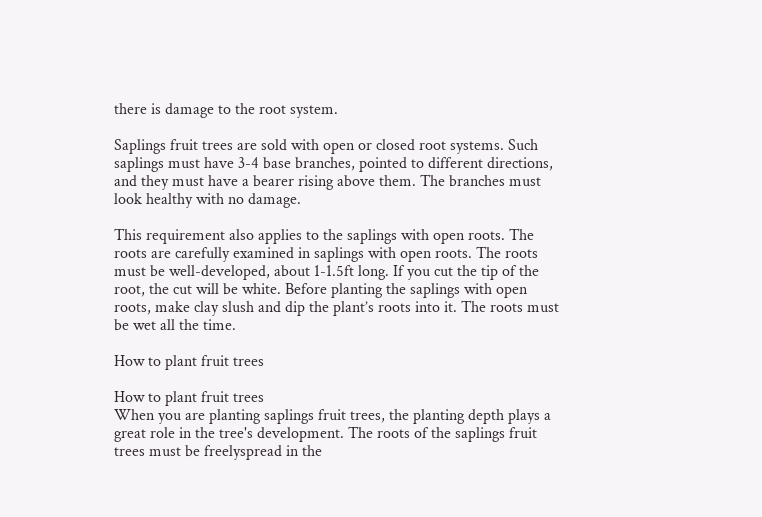there is damage to the root system.

Saplings fruit trees are sold with open or closed root systems. Such saplings must have 3-4 base branches, pointed to different directions, and they must have a bearer rising above them. The branches must look healthy with no damage.

This requirement also applies to the saplings with open roots. The roots are carefully examined in saplings with open roots. The roots must be well-developed, about 1-1.5ft long. If you cut the tip of the root, the cut will be white. Before planting the saplings with open roots, make clay slush and dip the plant’s roots into it. The roots must be wet all the time.

How to plant fruit trees

How to plant fruit trees
When you are planting saplings fruit trees, the planting depth plays a great role in the tree's development. The roots of the saplings fruit trees must be freelyspread in the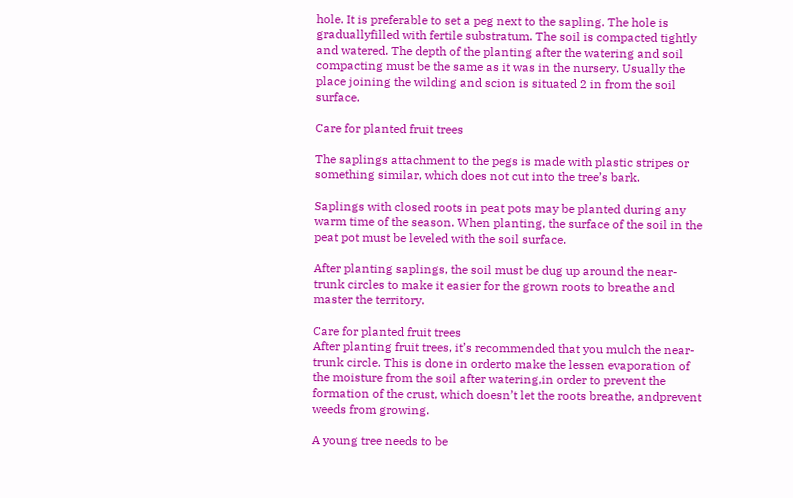hole. It is preferable to set a peg next to the sapling. The hole is graduallyfilled with fertile substratum. The soil is compacted tightly and watered. The depth of the planting after the watering and soil compacting must be the same as it was in the nursery. Usually the place joining the wilding and scion is situated 2 in from the soil surface.

Care for planted fruit trees

The saplings attachment to the pegs is made with plastic stripes or something similar, which does not cut into the tree’s bark.

Saplings with closed roots in peat pots may be planted during any warm time of the season. When planting, the surface of the soil in the peat pot must be leveled with the soil surface.

After planting saplings, the soil must be dug up around the near-trunk circles to make it easier for the grown roots to breathe and master the territory.

Care for planted fruit trees
After planting fruit trees, it’s recommended that you mulch the near-trunk circle. This is done in orderto make the lessen evaporation of the moisture from the soil after watering,in order to prevent the formation of the crust, which doesn’t let the roots breathe, andprevent weeds from growing.

A young tree needs to be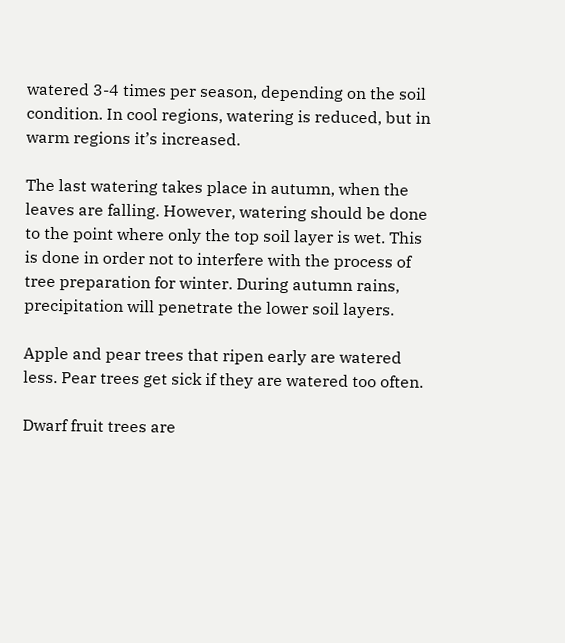watered 3-4 times per season, depending on the soil condition. In cool regions, watering is reduced, but in warm regions it’s increased.

The last watering takes place in autumn, when the leaves are falling. However, watering should be done to the point where only the top soil layer is wet. This is done in order not to interfere with the process of tree preparation for winter. During autumn rains, precipitation will penetrate the lower soil layers.

Apple and pear trees that ripen early are watered less. Pear trees get sick if they are watered too often.

Dwarf fruit trees are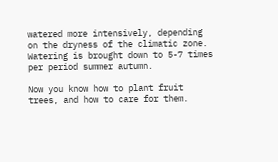watered more intensively, depending on the dryness of the climatic zone. Watering is brought down to 5-7 times per period summer autumn.

Now you know how to plant fruit trees, and how to care for them.